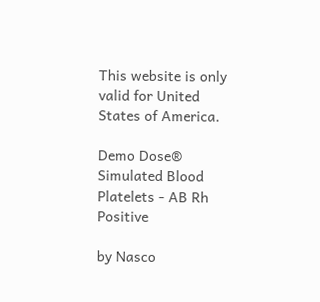This website is only valid for United States of America.

Demo Dose® Simulated Blood Platelets - AB Rh Positive

by Nasco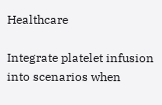Healthcare

Integrate platelet infusion into scenarios when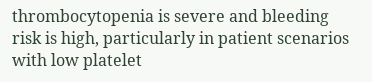thrombocytopenia is severe and bleeding risk is high, particularly in patient scenarios with low platelet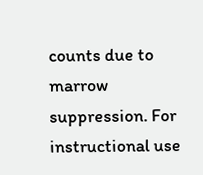counts due to marrow suppression. For instructional use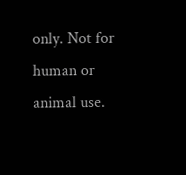only. Not for human or animal use.